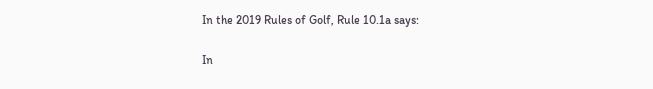In the 2019 Rules of Golf, Rule 10.1a says:

In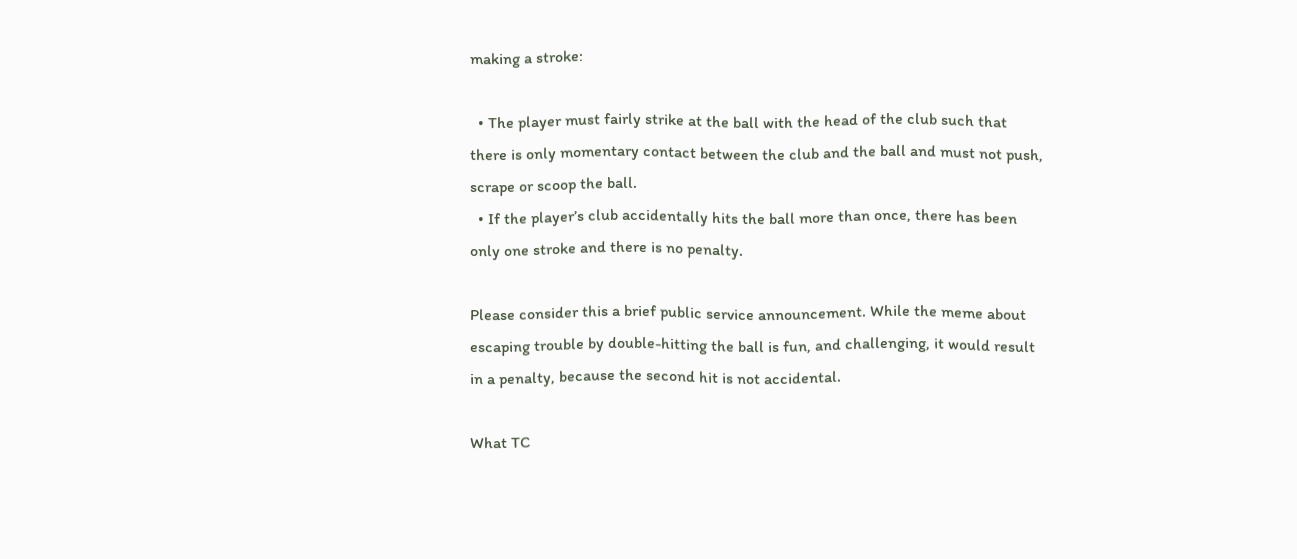making a stroke:

  • The player must fairly strike at the ball with the head of the club such that there is only momentary contact between the club and the ball and must not push, scrape or scoop the ball.
  • If the player’s club accidentally hits the ball more than once, there has been only one stroke and there is no penalty.

Please consider this a brief public service announcement. While the meme about escaping trouble by double-hitting the ball is fun, and challenging, it would result in a penalty, because the second hit is not accidental.

What TC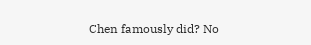Chen famously did? No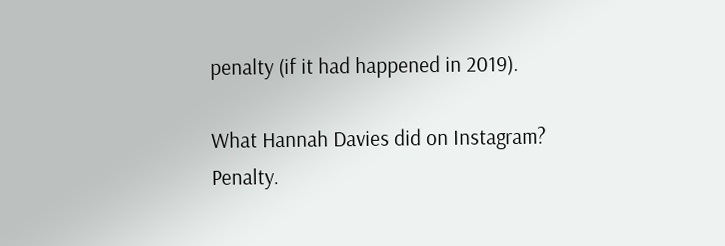penalty (if it had happened in 2019).

What Hannah Davies did on Instagram? Penalty.